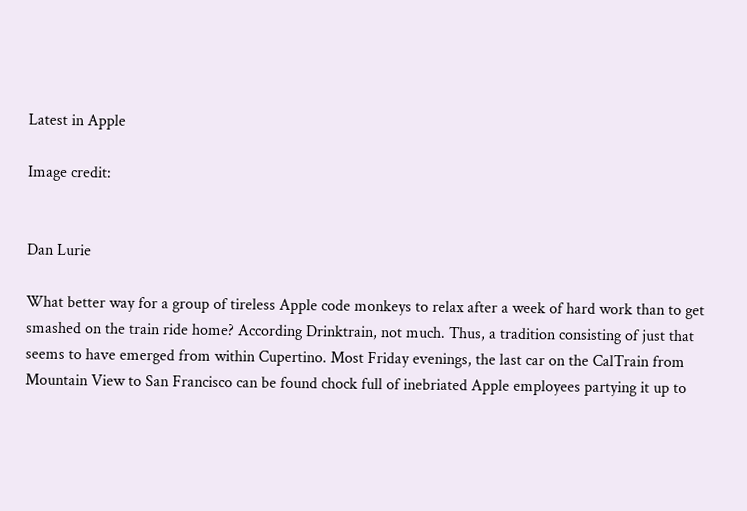Latest in Apple

Image credit:


Dan Lurie

What better way for a group of tireless Apple code monkeys to relax after a week of hard work than to get smashed on the train ride home? According Drinktrain, not much. Thus, a tradition consisting of just that seems to have emerged from within Cupertino. Most Friday evenings, the last car on the CalTrain from Mountain View to San Francisco can be found chock full of inebriated Apple employees partying it up to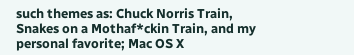such themes as: Chuck Norris Train, Snakes on a Mothaf*ckin Train, and my personal favorite; Mac OS X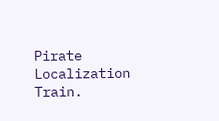Pirate Localization Train.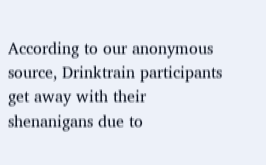According to our anonymous source, Drinktrain participants get away with their shenanigans due to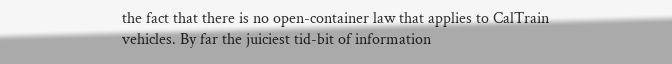the fact that there is no open-container law that applies to CalTrain vehicles. By far the juiciest tid-bit of information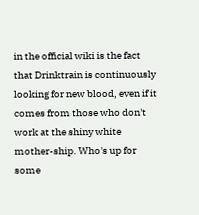in the official wiki is the fact that Drinktrain is continuously looking for new blood, even if it comes from those who don't work at the shiny white mother-ship. Who's up for some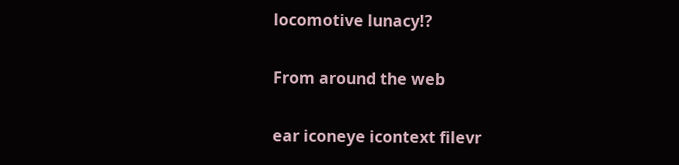locomotive lunacy!?

From around the web

ear iconeye icontext filevr